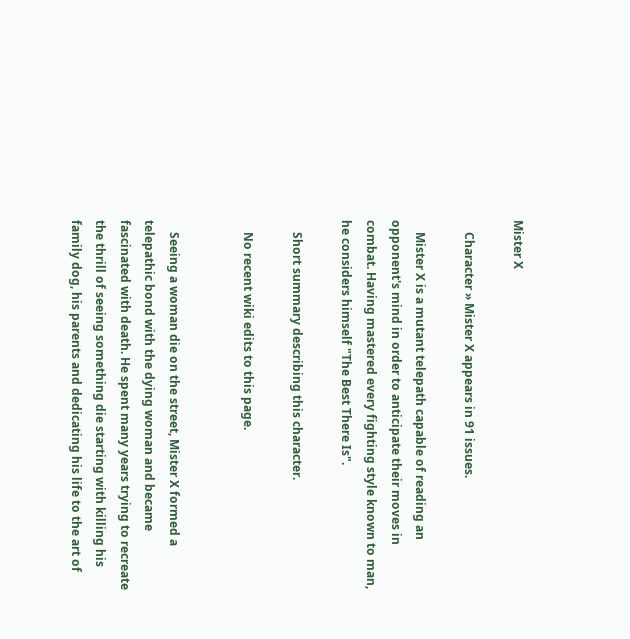Mister X

    Character » Mister X appears in 91 issues.

    Mister X is a mutant telepath capable of reading an opponent's mind in order to anticipate their moves in combat. Having mastered every fighting style known to man, he considers himself "The Best There Is".

    Short summary describing this character.

    No recent wiki edits to this page.


    Seeing a woman die on the street, Mister X formed a telepathic bond with the dying woman and became fascinated with death. He spent many years trying to recreate the thrill of seeing something die starting with killing his family dog, his parents and dedicating his life to the art of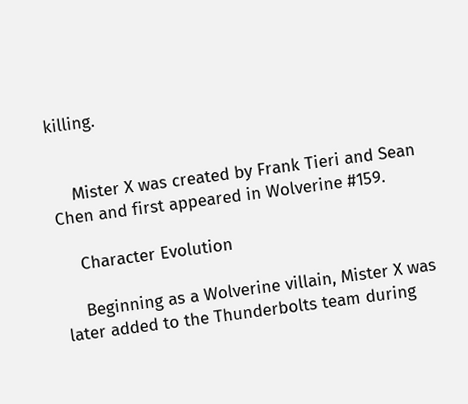killing.


    Mister X was created by Frank Tieri and Sean Chen and first appeared in Wolverine #159.

    Character Evolution

    Beginning as a Wolverine villain, Mister X was later added to the Thunderbolts team during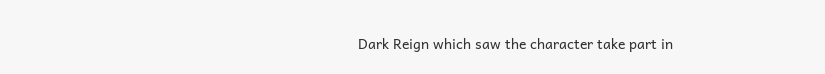Dark Reign which saw the character take part in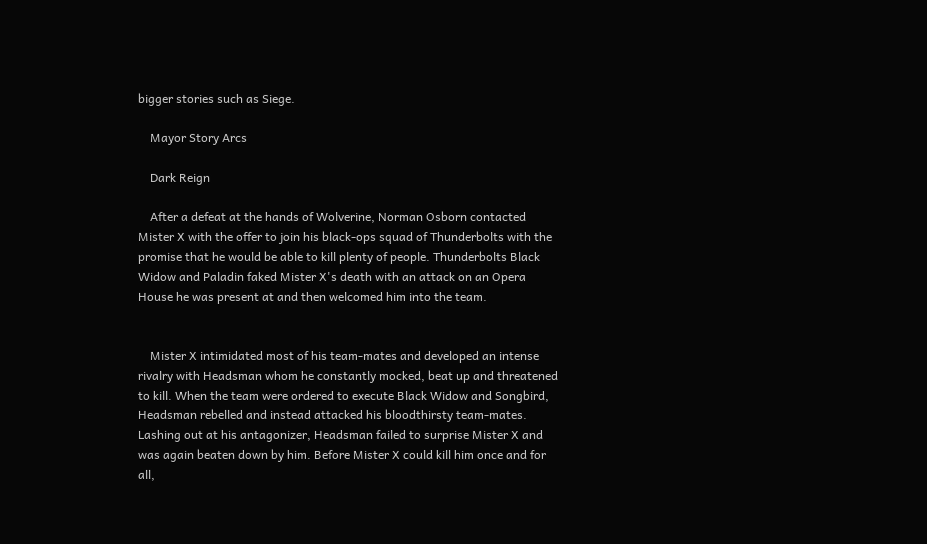bigger stories such as Siege.

    Mayor Story Arcs

    Dark Reign

    After a defeat at the hands of Wolverine, Norman Osborn contacted Mister X with the offer to join his black-ops squad of Thunderbolts with the promise that he would be able to kill plenty of people. Thunderbolts Black Widow and Paladin faked Mister X's death with an attack on an Opera House he was present at and then welcomed him into the team.


    Mister X intimidated most of his team-mates and developed an intense rivalry with Headsman whom he constantly mocked, beat up and threatened to kill. When the team were ordered to execute Black Widow and Songbird, Headsman rebelled and instead attacked his bloodthirsty team-mates. Lashing out at his antagonizer, Headsman failed to surprise Mister X and was again beaten down by him. Before Mister X could kill him once and for all,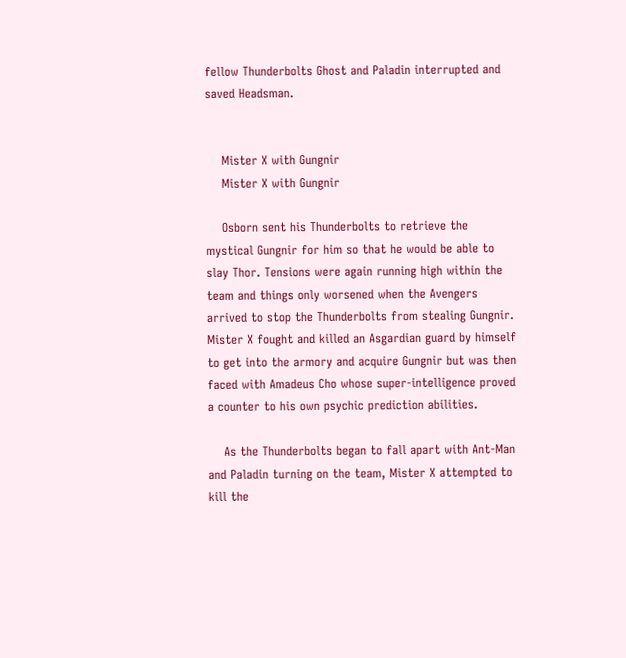fellow Thunderbolts Ghost and Paladin interrupted and saved Headsman.


    Mister X with Gungnir
    Mister X with Gungnir

    Osborn sent his Thunderbolts to retrieve the mystical Gungnir for him so that he would be able to slay Thor. Tensions were again running high within the team and things only worsened when the Avengers arrived to stop the Thunderbolts from stealing Gungnir. Mister X fought and killed an Asgardian guard by himself to get into the armory and acquire Gungnir but was then faced with Amadeus Cho whose super-intelligence proved a counter to his own psychic prediction abilities.

    As the Thunderbolts began to fall apart with Ant-Man and Paladin turning on the team, Mister X attempted to kill the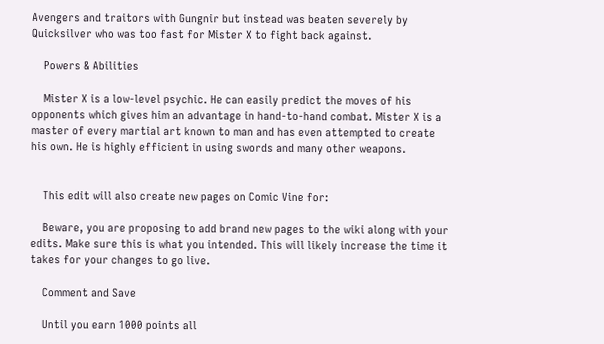Avengers and traitors with Gungnir but instead was beaten severely by Quicksilver who was too fast for Mister X to fight back against.

    Powers & Abilities

    Mister X is a low-level psychic. He can easily predict the moves of his opponents which gives him an advantage in hand-to-hand combat. Mister X is a master of every martial art known to man and has even attempted to create his own. He is highly efficient in using swords and many other weapons.


    This edit will also create new pages on Comic Vine for:

    Beware, you are proposing to add brand new pages to the wiki along with your edits. Make sure this is what you intended. This will likely increase the time it takes for your changes to go live.

    Comment and Save

    Until you earn 1000 points all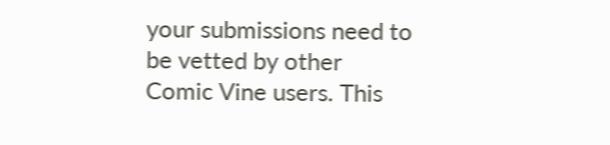your submissions need to be vetted by other Comic Vine users. This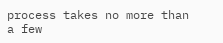process takes no more than a few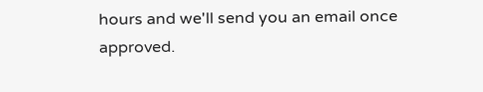hours and we'll send you an email once approved.